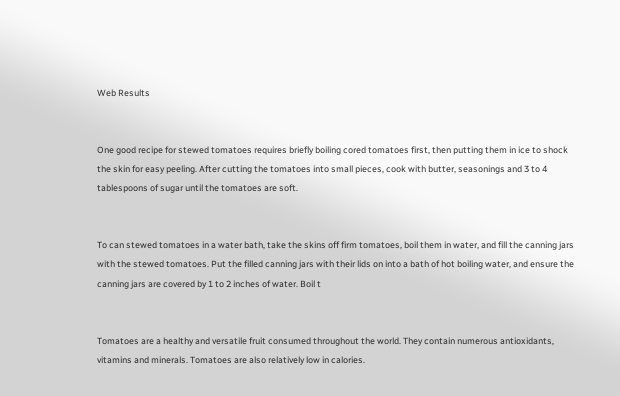Web Results


One good recipe for stewed tomatoes requires briefly boiling cored tomatoes first, then putting them in ice to shock the skin for easy peeling. After cutting the tomatoes into small pieces, cook with butter, seasonings and 3 to 4 tablespoons of sugar until the tomatoes are soft.


To can stewed tomatoes in a water bath, take the skins off firm tomatoes, boil them in water, and fill the canning jars with the stewed tomatoes. Put the filled canning jars with their lids on into a bath of hot boiling water, and ensure the canning jars are covered by 1 to 2 inches of water. Boil t


Tomatoes are a healthy and versatile fruit consumed throughout the world. They contain numerous antioxidants, vitamins and minerals. Tomatoes are also relatively low in calories.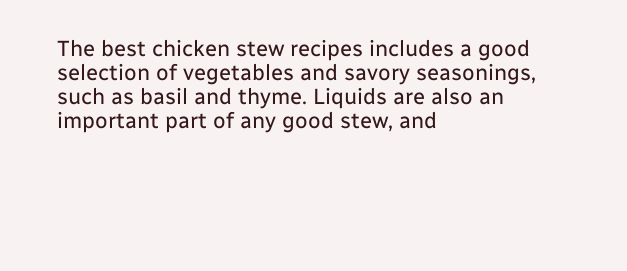The best chicken stew recipes includes a good selection of vegetables and savory seasonings, such as basil and thyme. Liquids are also an important part of any good stew, and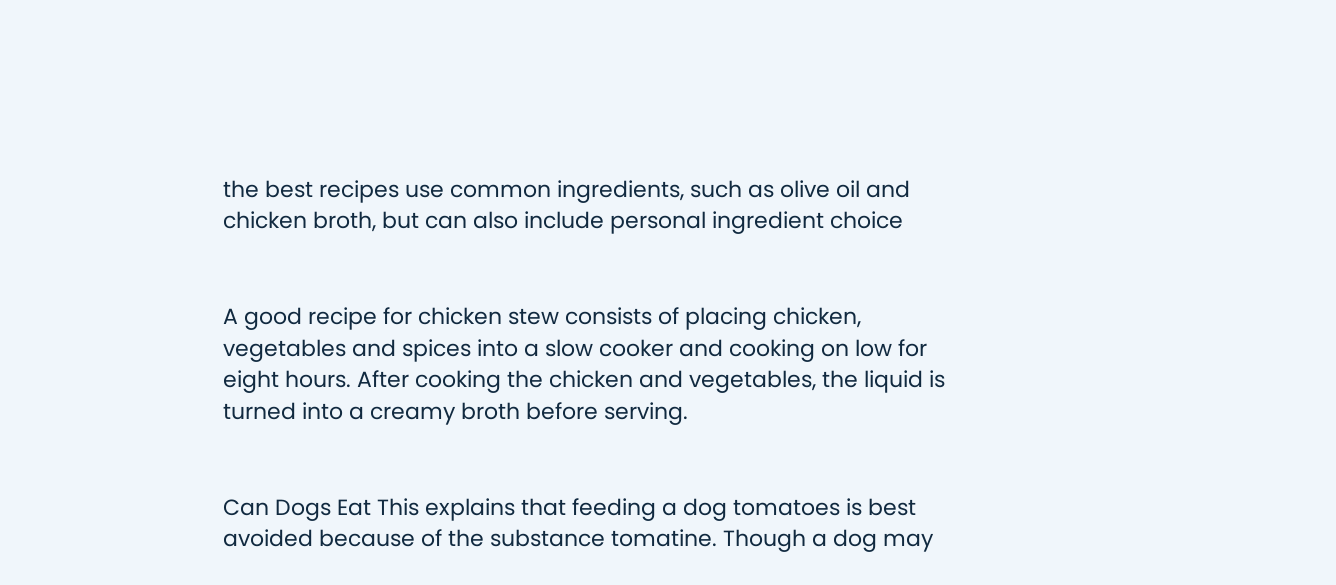the best recipes use common ingredients, such as olive oil and chicken broth, but can also include personal ingredient choice


A good recipe for chicken stew consists of placing chicken, vegetables and spices into a slow cooker and cooking on low for eight hours. After cooking the chicken and vegetables, the liquid is turned into a creamy broth before serving.


Can Dogs Eat This explains that feeding a dog tomatoes is best avoided because of the substance tomatine. Though a dog may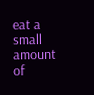eat a small amount of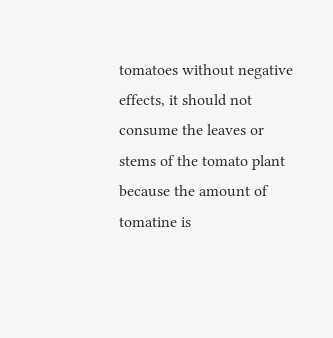tomatoes without negative effects, it should not consume the leaves or stems of the tomato plant because the amount of tomatine is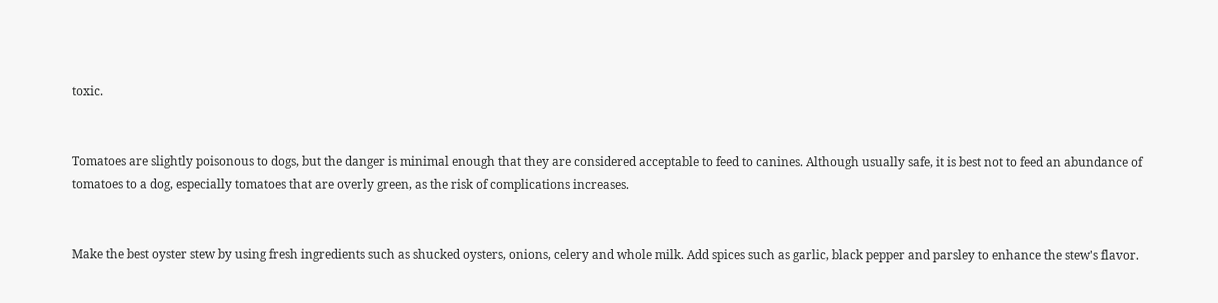toxic.


Tomatoes are slightly poisonous to dogs, but the danger is minimal enough that they are considered acceptable to feed to canines. Although usually safe, it is best not to feed an abundance of tomatoes to a dog, especially tomatoes that are overly green, as the risk of complications increases.


Make the best oyster stew by using fresh ingredients such as shucked oysters, onions, celery and whole milk. Add spices such as garlic, black pepper and parsley to enhance the stew's flavor.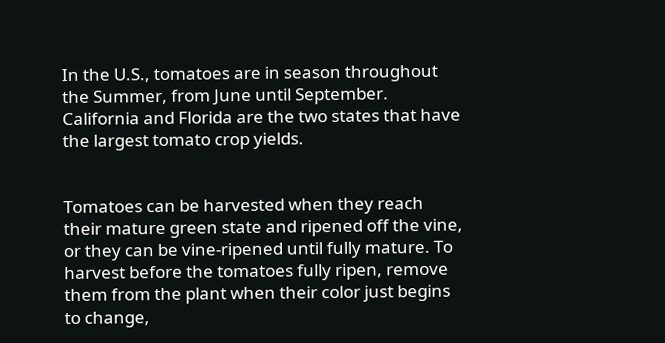In the U.S., tomatoes are in season throughout the Summer, from June until September. California and Florida are the two states that have the largest tomato crop yields.


Tomatoes can be harvested when they reach their mature green state and ripened off the vine, or they can be vine-ripened until fully mature. To harvest before the tomatoes fully ripen, remove them from the plant when their color just begins to change,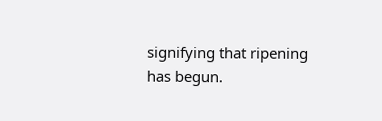signifying that ripening has begun.